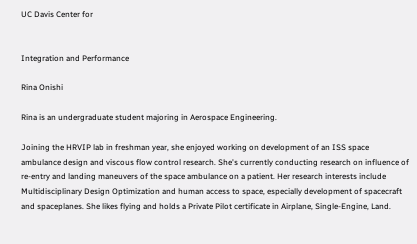UC Davis Center for


Integration and Performance

Rina Onishi

Rina is an undergraduate student majoring in Aerospace Engineering.

Joining the HRVIP lab in freshman year, she enjoyed working on development of an ISS space ambulance design and viscous flow control research. She's currently conducting research on influence of re-entry and landing maneuvers of the space ambulance on a patient. Her research interests include Multidisciplinary Design Optimization and human access to space, especially development of spacecraft and spaceplanes. She likes flying and holds a Private Pilot certificate in Airplane, Single-Engine, Land.